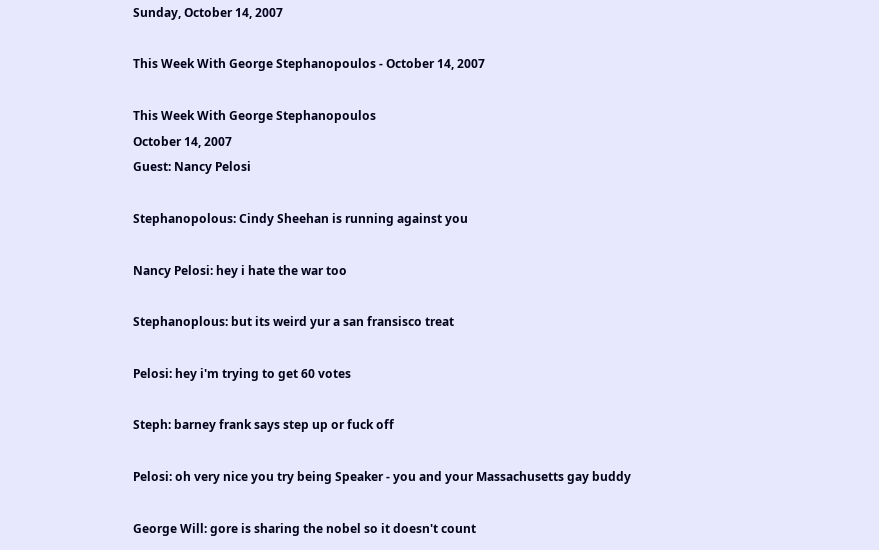Sunday, October 14, 2007

This Week With George Stephanopoulos - October 14, 2007

This Week With George Stephanopoulos
October 14, 2007
Guest: Nancy Pelosi

Stephanopolous: Cindy Sheehan is running against you

Nancy Pelosi: hey i hate the war too

Stephanoplous: but its weird yur a san fransisco treat

Pelosi: hey i'm trying to get 60 votes

Steph: barney frank says step up or fuck off

Pelosi: oh very nice you try being Speaker - you and your Massachusetts gay buddy

George Will: gore is sharing the nobel so it doesn't count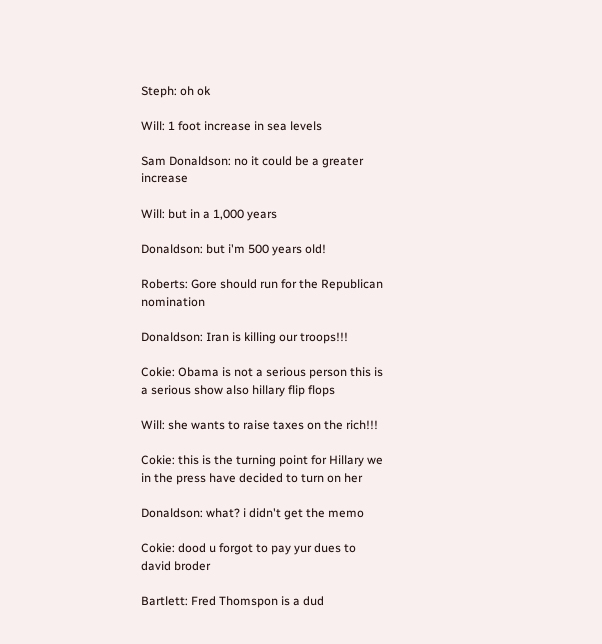Steph: oh ok

Will: 1 foot increase in sea levels

Sam Donaldson: no it could be a greater increase

Will: but in a 1,000 years

Donaldson: but i'm 500 years old!

Roberts: Gore should run for the Republican nomination

Donaldson: Iran is killing our troops!!!

Cokie: Obama is not a serious person this is a serious show also hillary flip flops

Will: she wants to raise taxes on the rich!!!

Cokie: this is the turning point for Hillary we in the press have decided to turn on her

Donaldson: what? i didn't get the memo

Cokie: dood u forgot to pay yur dues to david broder

Bartlett: Fred Thomspon is a dud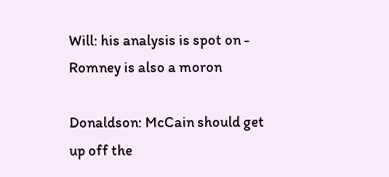Will: his analysis is spot on - Romney is also a moron

Donaldson: McCain should get up off the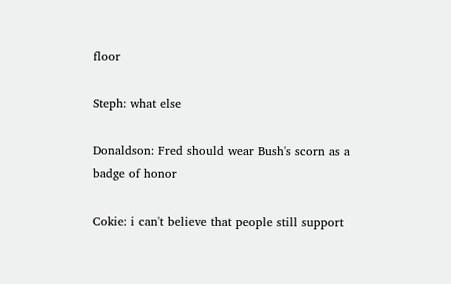floor

Steph: what else

Donaldson: Fred should wear Bush's scorn as a badge of honor

Cokie: i can't believe that people still support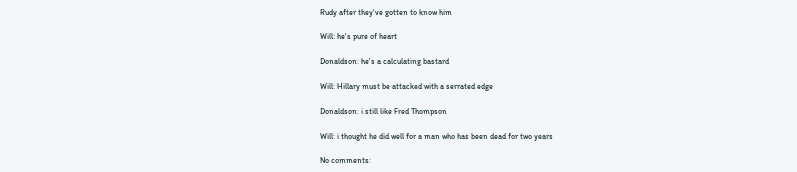Rudy after they've gotten to know him

Will: he's pure of heart

Donaldson: he's a calculating bastard

Will: Hillary must be attacked with a serrated edge

Donaldson: i still like Fred Thompson

Will: i thought he did well for a man who has been dead for two years

No comments: